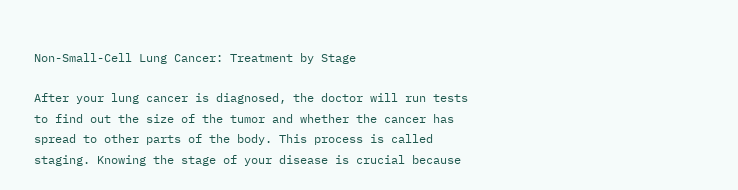Non-Small-Cell Lung Cancer: Treatment by Stage

After your lung cancer is diagnosed, the doctor will run tests to find out the size of the tumor and whether the cancer has spread to other parts of the body. This process is called staging. Knowing the stage of your disease is crucial because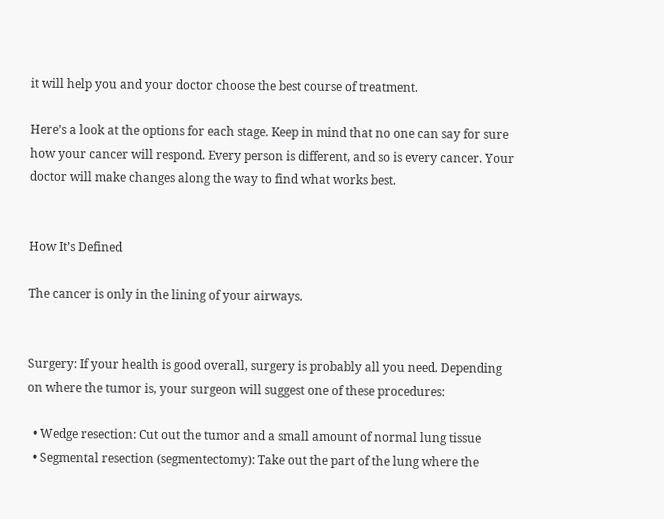it will help you and your doctor choose the best course of treatment.

Here’s a look at the options for each stage. Keep in mind that no one can say for sure how your cancer will respond. Every person is different, and so is every cancer. Your doctor will make changes along the way to find what works best.


How It’s Defined

The cancer is only in the lining of your airways.


Surgery: If your health is good overall, surgery is probably all you need. Depending on where the tumor is, your surgeon will suggest one of these procedures:

  • Wedge resection: Cut out the tumor and a small amount of normal lung tissue
  • Segmental resection (segmentectomy): Take out the part of the lung where the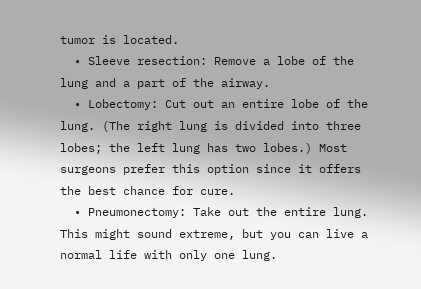tumor is located.
  • Sleeve resection: Remove a lobe of the lung and a part of the airway.
  • Lobectomy: Cut out an entire lobe of the lung. (The right lung is divided into three lobes; the left lung has two lobes.) Most surgeons prefer this option since it offers the best chance for cure.
  • Pneumonectomy: Take out the entire lung. This might sound extreme, but you can live a normal life with only one lung.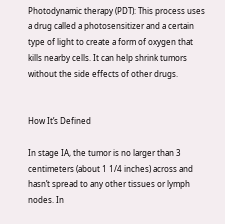Photodynamic therapy (PDT): This process uses a drug called a photosensitizer and a certain type of light to create a form of oxygen that kills nearby cells. It can help shrink tumors without the side effects of other drugs.


How It’s Defined

In stage IA, the tumor is no larger than 3 centimeters (about 1 1/4 inches) across and hasn’t spread to any other tissues or lymph nodes. In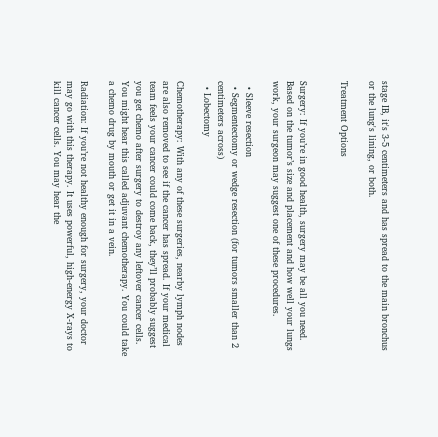stage IB, it's 3-5 centimeters and has spread to the main bronchus or the lung's lining, or both.

Treatment Options


Surgery: If you’re in good health, surgery may be all you need. Based on the tumor’s size and placement and how well your lungs work, your surgeon may suggest one of these procedures.

  • Sleeve resection
  • Segmentectomy or wedge resection (for tumors smaller than 2 centimeters across)
  • Lobectomy

Chemotherapy: With any of these surgeries, nearby lymph nodes are also removed to see if the cancer has spread. If your medical team feels your cancer could come back, they’ll probably suggest you get chemo after surgery to destroy any leftover cancer cells. You might hear this called adjuvant chemotherapy. You could take a chemo drug by mouth or get it in a vein.

Radiation: If you’re not healthy enough for surgery, your doctor may go with this therapy. It uses powerful, high-energy X-rays to kill cancer cells. You may hear the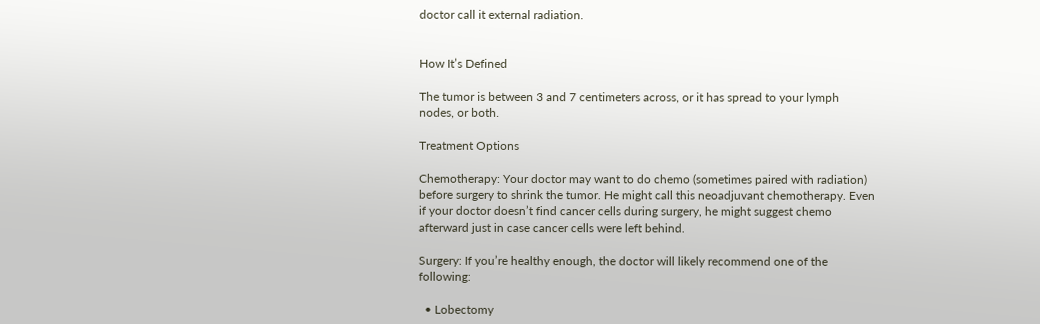doctor call it external radiation.


How It’s Defined

The tumor is between 3 and 7 centimeters across, or it has spread to your lymph nodes, or both.

Treatment Options

Chemotherapy: Your doctor may want to do chemo (sometimes paired with radiation) before surgery to shrink the tumor. He might call this neoadjuvant chemotherapy. Even if your doctor doesn’t find cancer cells during surgery, he might suggest chemo afterward just in case cancer cells were left behind.

Surgery: If you’re healthy enough, the doctor will likely recommend one of the following:

  • Lobectomy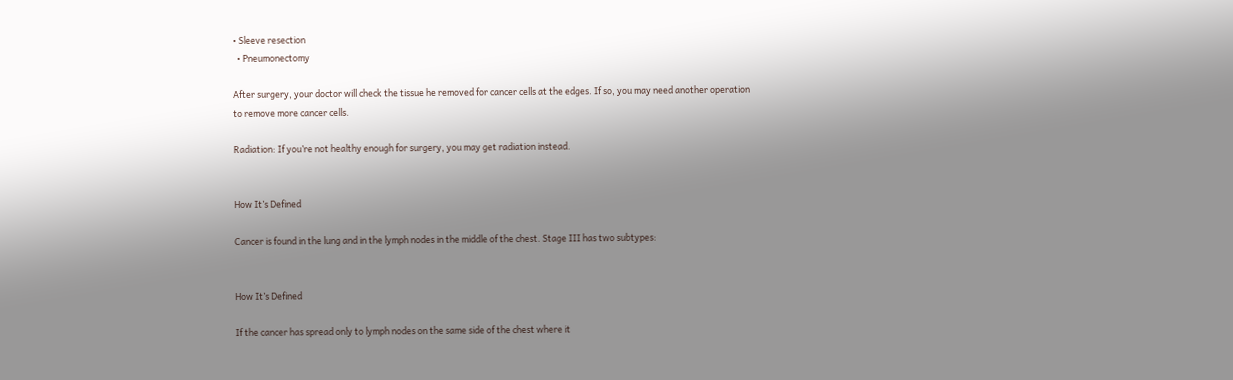• Sleeve resection
  • Pneumonectomy

After surgery, your doctor will check the tissue he removed for cancer cells at the edges. If so, you may need another operation to remove more cancer cells.

Radiation: If you’re not healthy enough for surgery, you may get radiation instead.


How It’s Defined

Cancer is found in the lung and in the lymph nodes in the middle of the chest. Stage III has two subtypes:


How It’s Defined

If the cancer has spread only to lymph nodes on the same side of the chest where it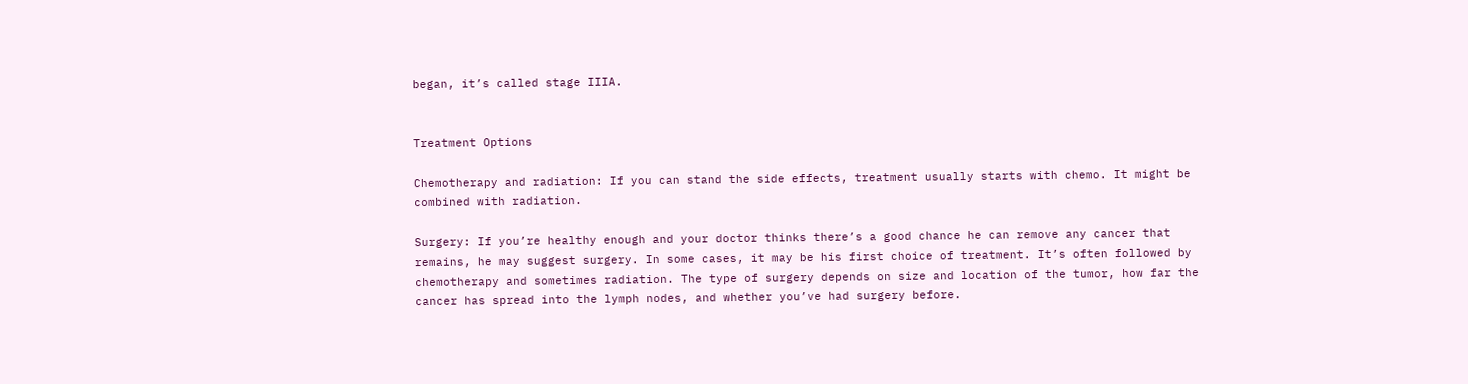began, it’s called stage IIIA.


Treatment Options

Chemotherapy and radiation: If you can stand the side effects, treatment usually starts with chemo. It might be combined with radiation.

Surgery: If you’re healthy enough and your doctor thinks there’s a good chance he can remove any cancer that remains, he may suggest surgery. In some cases, it may be his first choice of treatment. It’s often followed by chemotherapy and sometimes radiation. The type of surgery depends on size and location of the tumor, how far the cancer has spread into the lymph nodes, and whether you’ve had surgery before.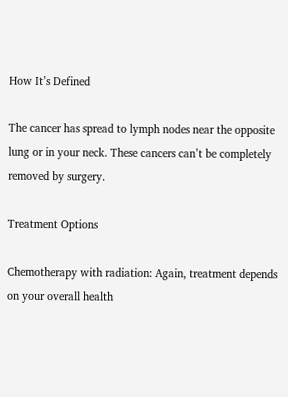How It’s Defined

The cancer has spread to lymph nodes near the opposite lung or in your neck. These cancers can’t be completely removed by surgery.

Treatment Options

Chemotherapy with radiation: Again, treatment depends on your overall health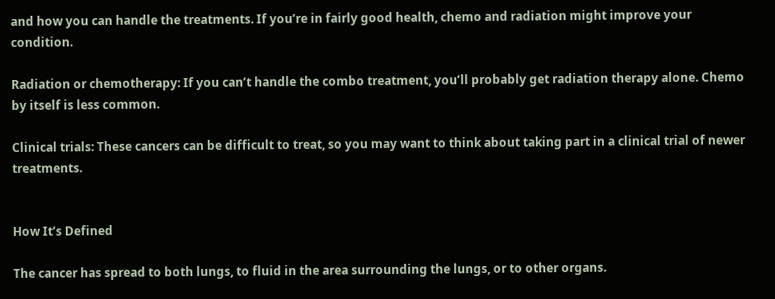and how you can handle the treatments. If you’re in fairly good health, chemo and radiation might improve your condition.

Radiation or chemotherapy: If you can’t handle the combo treatment, you’ll probably get radiation therapy alone. Chemo by itself is less common.

Clinical trials: These cancers can be difficult to treat, so you may want to think about taking part in a clinical trial of newer treatments.


How It’s Defined

The cancer has spread to both lungs, to fluid in the area surrounding the lungs, or to other organs.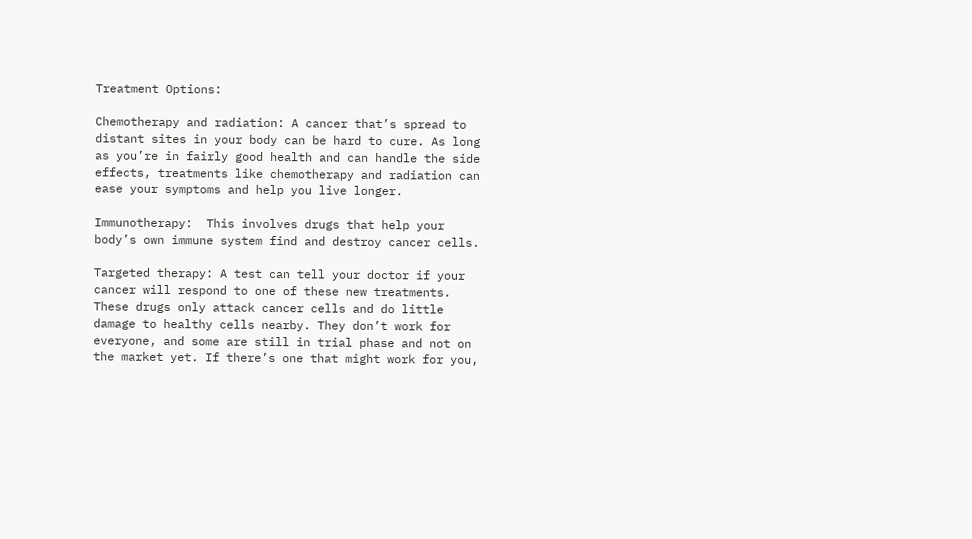Treatment Options:

Chemotherapy and radiation: A cancer that’s spread to distant sites in your body can be hard to cure. As long as you’re in fairly good health and can handle the side effects, treatments like chemotherapy and radiation can ease your symptoms and help you live longer.

Immunotherapy:  This involves drugs that help your body’s own immune system find and destroy cancer cells.

Targeted therapy: A test can tell your doctor if your cancer will respond to one of these new treatments. These drugs only attack cancer cells and do little damage to healthy cells nearby. They don’t work for everyone, and some are still in trial phase and not on the market yet. If there’s one that might work for you,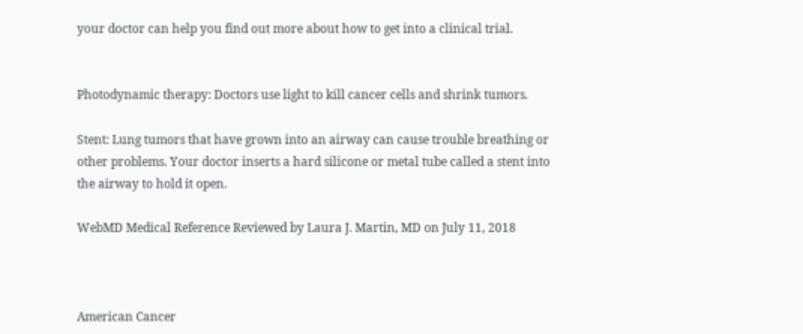your doctor can help you find out more about how to get into a clinical trial.


Photodynamic therapy: Doctors use light to kill cancer cells and shrink tumors.

Stent: Lung tumors that have grown into an airway can cause trouble breathing or other problems. Your doctor inserts a hard silicone or metal tube called a stent into the airway to hold it open.

WebMD Medical Reference Reviewed by Laura J. Martin, MD on July 11, 2018



American Cancer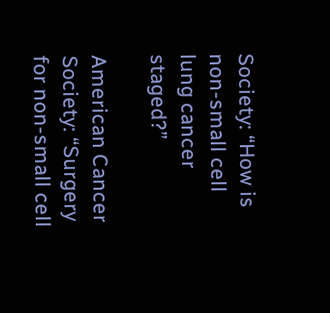Society: “How is non-small cell lung cancer staged?”

American Cancer Society: “Surgery for non-small cell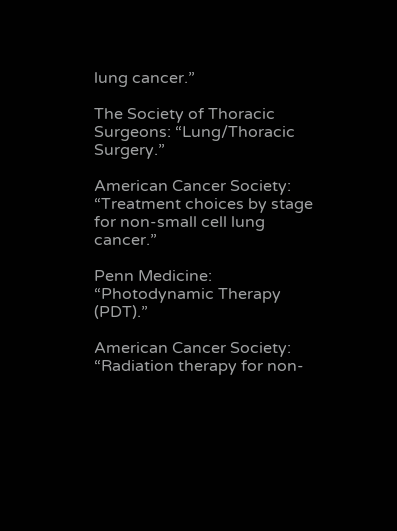lung cancer.”

The Society of Thoracic Surgeons: “Lung/Thoracic Surgery.”

American Cancer Society: “Treatment choices by stage for non-small cell lung cancer.”

Penn Medicine: “Photodynamic Therapy (PDT).”

American Cancer Society: “Radiation therapy for non-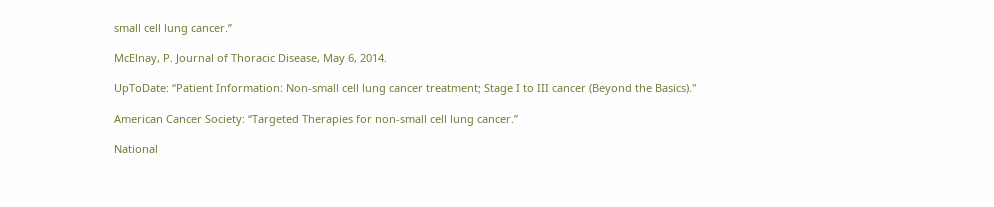small cell lung cancer.”

McElnay, P. Journal of Thoracic Disease, May 6, 2014.

UpToDate: “Patient Information: Non-small cell lung cancer treatment; Stage I to III cancer (Beyond the Basics)."

American Cancer Society: “Targeted Therapies for non-small cell lung cancer.”

National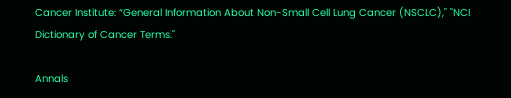Cancer Institute: “General Information About Non-Small Cell Lung Cancer (NSCLC)," "NCI Dictionary of Cancer Terms."

Annals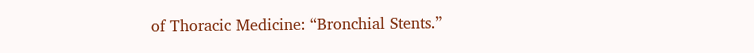of Thoracic Medicine: “Bronchial Stents.”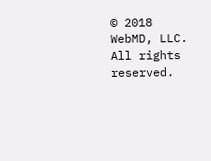© 2018 WebMD, LLC. All rights reserved.